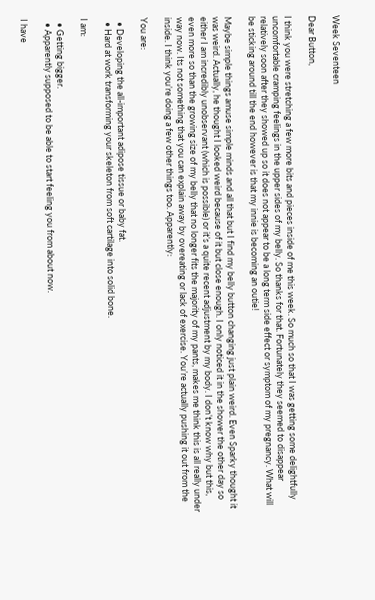Week Seventeen

Dear Button,

I think you were stretching a few more bits and pieces inside of me this week. So much so that I was getting some delightfully uncomfortable cramping feelings in the upper sides of my belly. So thanks for that. Fortunately they seemed to disappear relatively soon after they showed up so it does not appear to be a long term side effect or symptom of my pregnancy. What will be sticking around till the end however is that my innie is becoming an outie!

Maybe simple things amuse simple minds and all that but I find my belly button changing just plain weird. Even Sparky thought it was weird. Actually, he thought I looked weird because of it but close enough. I only noticed it in the shower the other day so either I am incredibly unobservant (which is possible) or it’s a quite recent adjustment by my body. I don’t know why but this, even more so than the growing size of my belly that no longer fits the majority of my pants, makes me think this is all really under way now. Its not something that you can explain away by overeating or lack of exercise. You’re actually pushing it out from the inside. I think you’re doing a few other things too. Apparently:

You are:

  • Developing the all-important adipose tissue or baby fat.
  • Hard at work transforming your skeleton from soft cartilage into solid bone.

I am:

  • Getting bigger.
  • Apparently supposed to be able to start feeling you from about now.

I have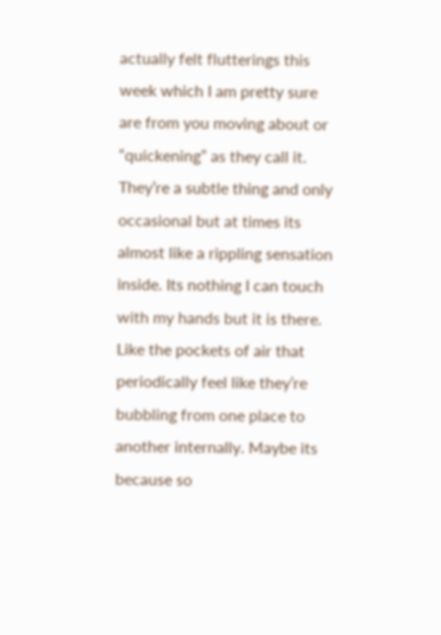actually felt flutterings this week which I am pretty sure are from you moving about or “quickening” as they call it. They’re a subtle thing and only occasional but at times its almost like a rippling sensation inside. Its nothing I can touch with my hands but it is there. Like the pockets of air that periodically feel like they’re bubbling from one place to another internally. Maybe its because so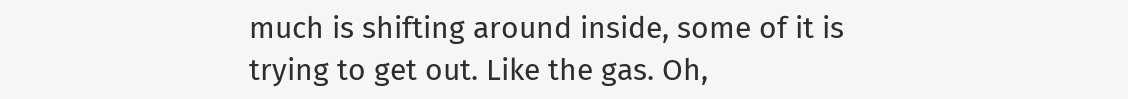much is shifting around inside, some of it is trying to get out. Like the gas. Oh,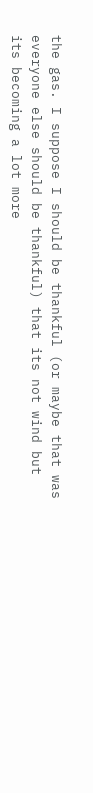the gas. I suppose I should be thankful (or maybe that was everyone else should be thankful) that its not wind but its becoming a lot more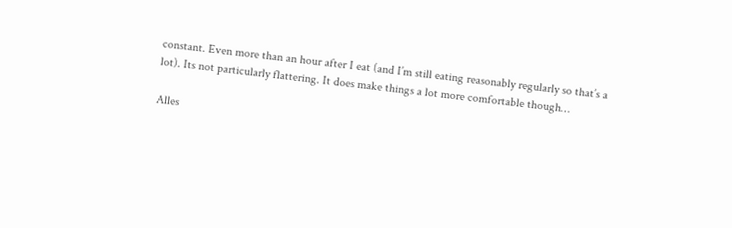constant. Even more than an hour after I eat (and I’m still eating reasonably regularly so that’s a lot). Its not particularly flattering. It does make things a lot more comfortable though…

Alles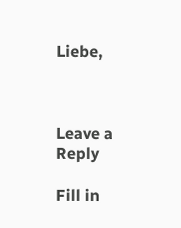Liebe,



Leave a Reply

Fill in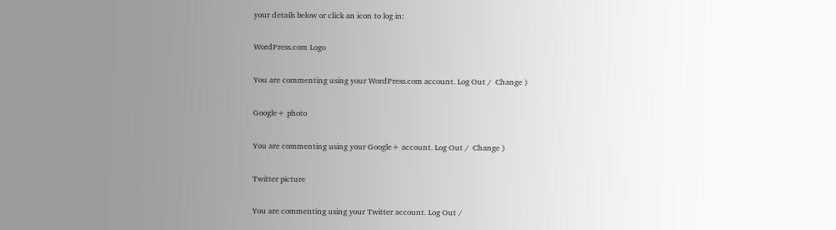your details below or click an icon to log in:

WordPress.com Logo

You are commenting using your WordPress.com account. Log Out /  Change )

Google+ photo

You are commenting using your Google+ account. Log Out /  Change )

Twitter picture

You are commenting using your Twitter account. Log Out /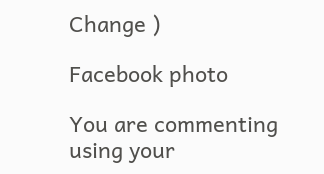Change )

Facebook photo

You are commenting using your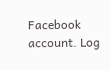Facebook account. Log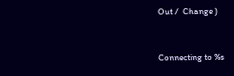Out /  Change )


Connecting to %s